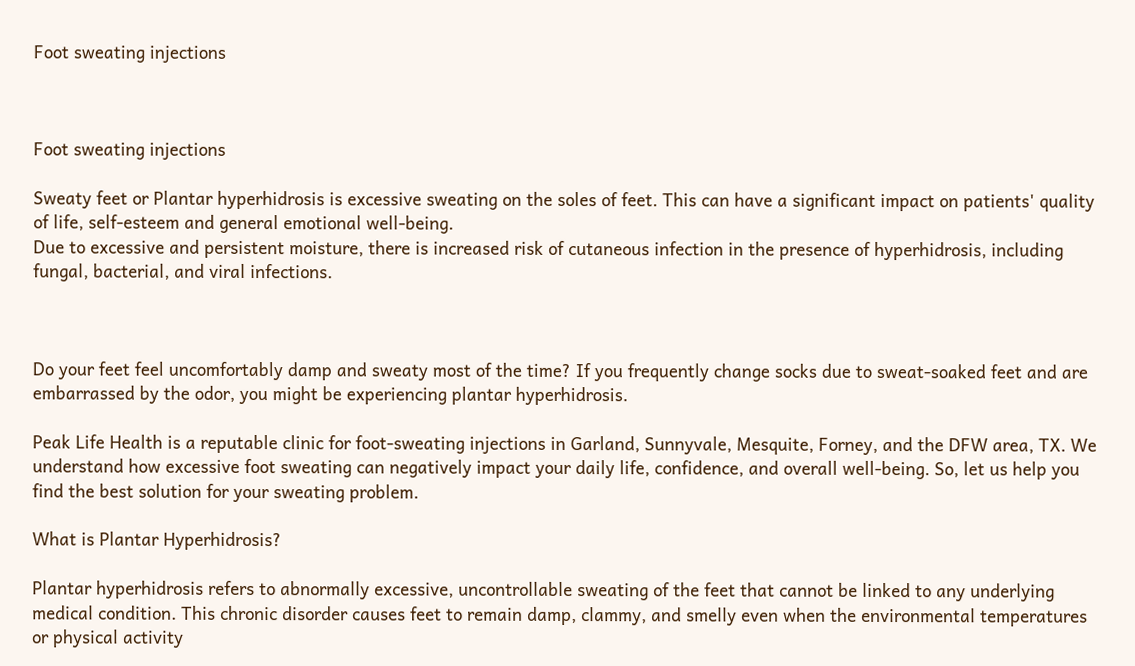Foot sweating injections



Foot sweating injections

Sweaty feet or Plantar hyperhidrosis is excessive sweating on the soles of feet. This can have a significant impact on patients' quality of life, self-esteem and general emotional well-being.
Due to excessive and persistent moisture, there is increased risk of cutaneous infection in the presence of hyperhidrosis, including fungal, bacterial, and viral infections.



Do your feet feel uncomfortably damp and sweaty most of the time? If you frequently change socks due to sweat-soaked feet and are embarrassed by the odor, you might be experiencing plantar hyperhidrosis.

Peak Life Health is a reputable clinic for foot-sweating injections in Garland, Sunnyvale, Mesquite, Forney, and the DFW area, TX. We understand how excessive foot sweating can negatively impact your daily life, confidence, and overall well-being. So, let us help you find the best solution for your sweating problem.

What is Plantar Hyperhidrosis?

Plantar hyperhidrosis refers to abnormally excessive, uncontrollable sweating of the feet that cannot be linked to any underlying medical condition. This chronic disorder causes feet to remain damp, clammy, and smelly even when the environmental temperatures or physical activity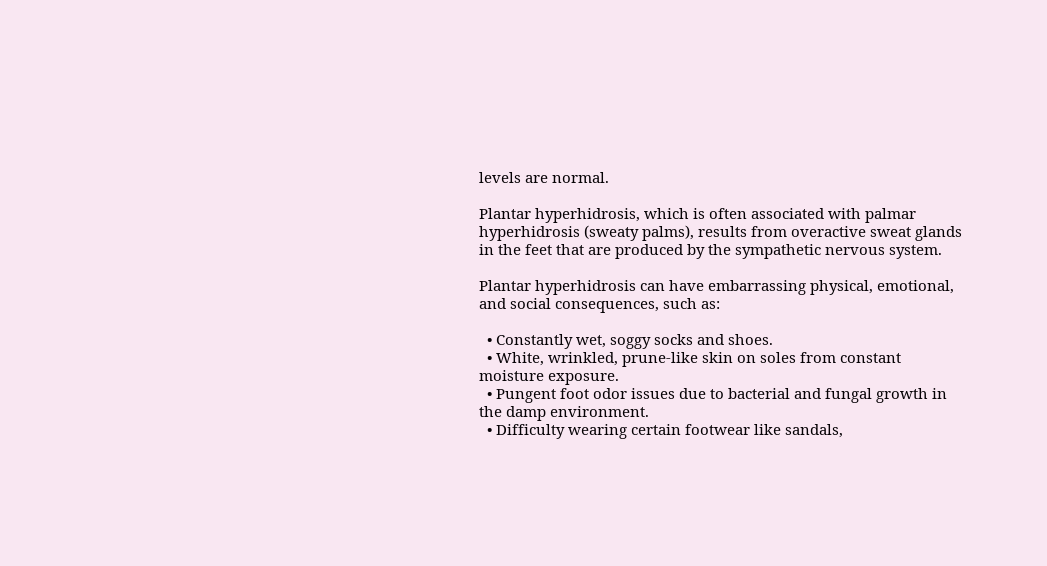levels are normal.

Plantar hyperhidrosis, which is often associated with palmar hyperhidrosis (sweaty palms), results from overactive sweat glands in the feet that are produced by the sympathetic nervous system.

Plantar hyperhidrosis can have embarrassing physical, emotional, and social consequences, such as:

  • Constantly wet, soggy socks and shoes.
  • White, wrinkled, prune-like skin on soles from constant moisture exposure.
  • Pungent foot odor issues due to bacterial and fungal growth in the damp environment.
  • Difficulty wearing certain footwear like sandals,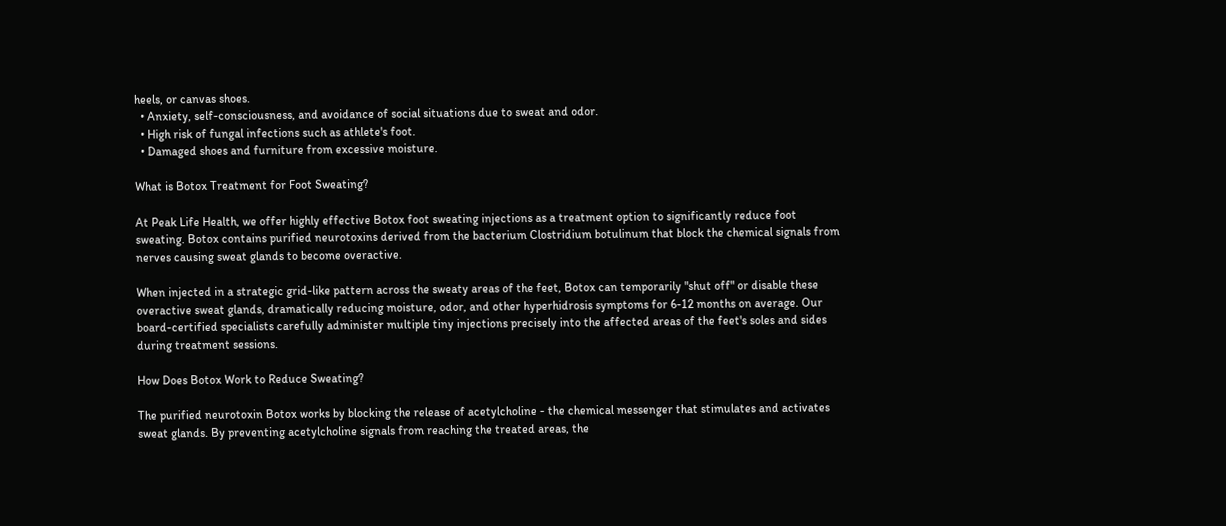heels, or canvas shoes.
  • Anxiety, self-consciousness, and avoidance of social situations due to sweat and odor.
  • High risk of fungal infections such as athlete's foot.
  • Damaged shoes and furniture from excessive moisture.

What is Botox Treatment for Foot Sweating?

At Peak Life Health, we offer highly effective Botox foot sweating injections as a treatment option to significantly reduce foot sweating. Botox contains purified neurotoxins derived from the bacterium Clostridium botulinum that block the chemical signals from nerves causing sweat glands to become overactive.

When injected in a strategic grid-like pattern across the sweaty areas of the feet, Botox can temporarily "shut off" or disable these overactive sweat glands, dramatically reducing moisture, odor, and other hyperhidrosis symptoms for 6-12 months on average. Our board-certified specialists carefully administer multiple tiny injections precisely into the affected areas of the feet's soles and sides during treatment sessions.

How Does Botox Work to Reduce Sweating?

The purified neurotoxin Botox works by blocking the release of acetylcholine - the chemical messenger that stimulates and activates sweat glands. By preventing acetylcholine signals from reaching the treated areas, the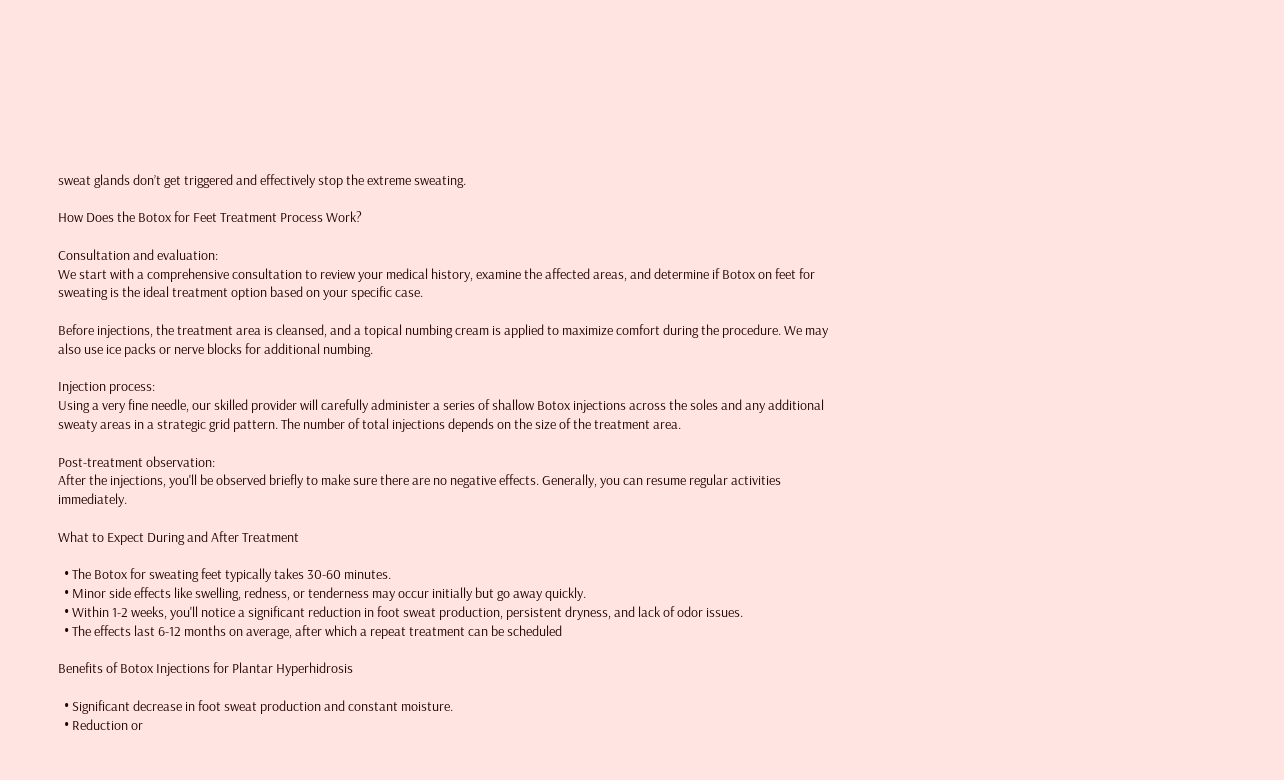sweat glands don’t get triggered and effectively stop the extreme sweating.

How Does the Botox for Feet Treatment Process Work?

Consultation and evaluation:
We start with a comprehensive consultation to review your medical history, examine the affected areas, and determine if Botox on feet for sweating is the ideal treatment option based on your specific case.

Before injections, the treatment area is cleansed, and a topical numbing cream is applied to maximize comfort during the procedure. We may also use ice packs or nerve blocks for additional numbing.

Injection process:
Using a very fine needle, our skilled provider will carefully administer a series of shallow Botox injections across the soles and any additional sweaty areas in a strategic grid pattern. The number of total injections depends on the size of the treatment area.

Post-treatment observation:
After the injections, you'll be observed briefly to make sure there are no negative effects. Generally, you can resume regular activities immediately.

What to Expect During and After Treatment

  • The Botox for sweating feet typically takes 30-60 minutes.
  • Minor side effects like swelling, redness, or tenderness may occur initially but go away quickly.
  • Within 1-2 weeks, you'll notice a significant reduction in foot sweat production, persistent dryness, and lack of odor issues.
  • The effects last 6-12 months on average, after which a repeat treatment can be scheduled

Benefits of Botox Injections for Plantar Hyperhidrosis

  • Significant decrease in foot sweat production and constant moisture.
  • Reduction or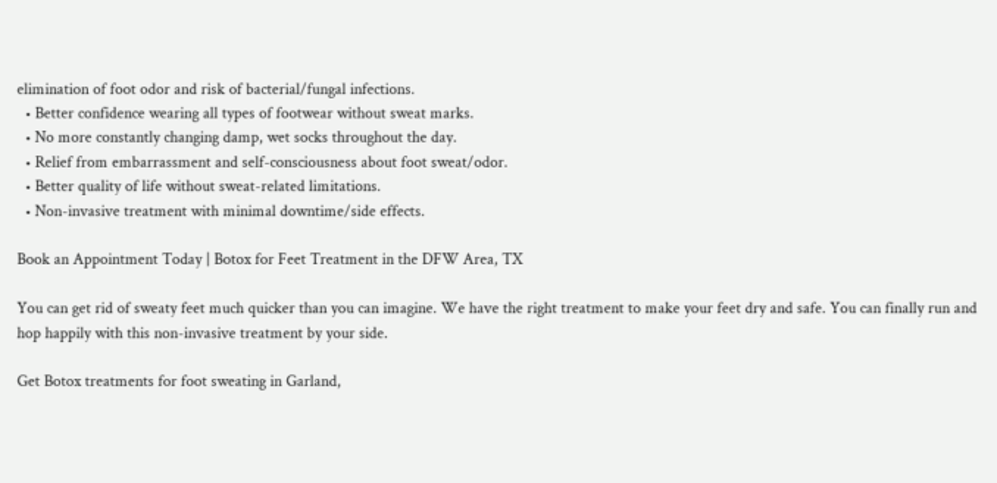elimination of foot odor and risk of bacterial/fungal infections.
  • Better confidence wearing all types of footwear without sweat marks.
  • No more constantly changing damp, wet socks throughout the day.
  • Relief from embarrassment and self-consciousness about foot sweat/odor.
  • Better quality of life without sweat-related limitations.
  • Non-invasive treatment with minimal downtime/side effects.

Book an Appointment Today | Botox for Feet Treatment in the DFW Area, TX

You can get rid of sweaty feet much quicker than you can imagine. We have the right treatment to make your feet dry and safe. You can finally run and hop happily with this non-invasive treatment by your side.

Get Botox treatments for foot sweating in Garland,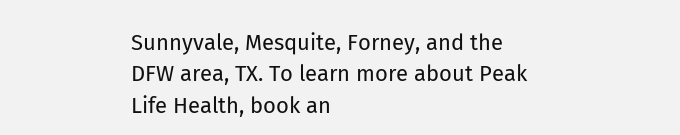Sunnyvale, Mesquite, Forney, and the DFW area, TX. To learn more about Peak Life Health, book an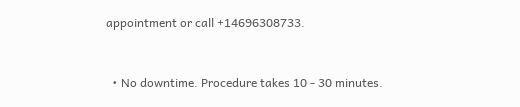appointment or call +14696308733.


  • No downtime. Procedure takes 10 - 30 minutes.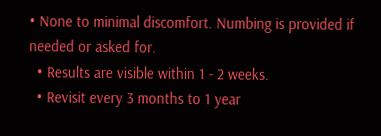• None to minimal discomfort. Numbing is provided if needed or asked for.
  • Results are visible within 1 - 2 weeks.
  • Revisit every 3 months to 1 year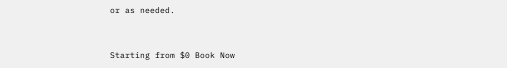or as needed.


Starting from $0 Book Now